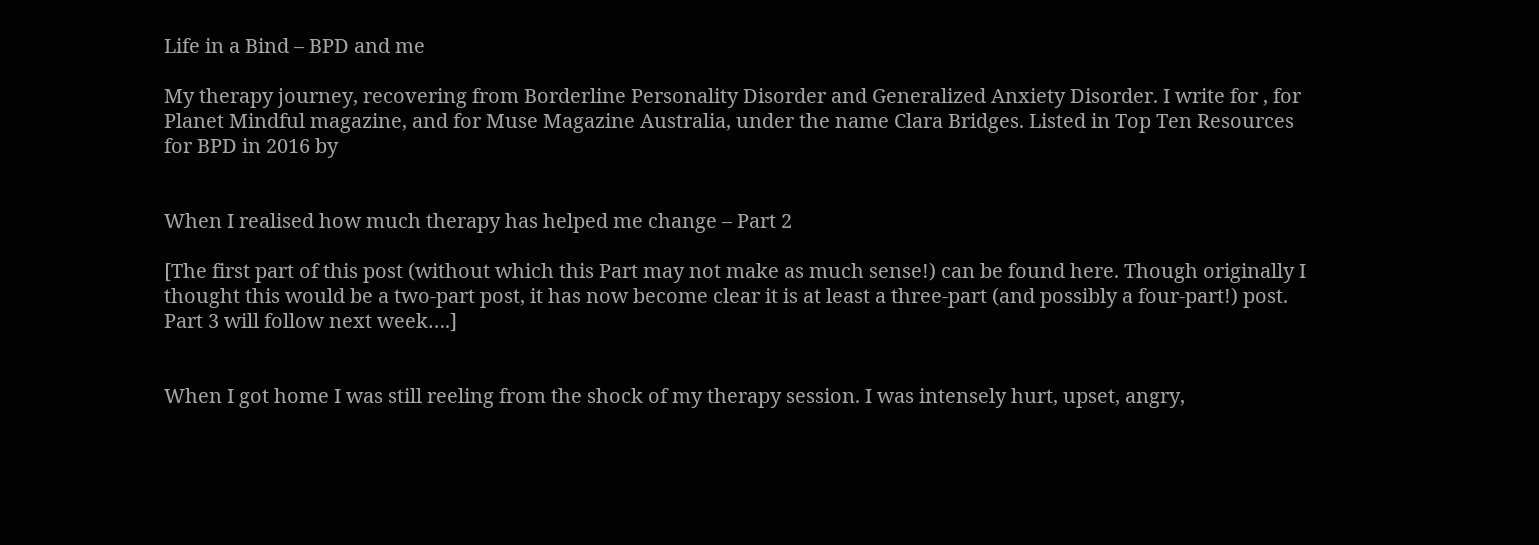Life in a Bind – BPD and me

My therapy journey, recovering from Borderline Personality Disorder and Generalized Anxiety Disorder. I write for , for Planet Mindful magazine, and for Muse Magazine Australia, under the name Clara Bridges. Listed in Top Ten Resources for BPD in 2016 by


When I realised how much therapy has helped me change – Part 2

[The first part of this post (without which this Part may not make as much sense!) can be found here. Though originally I thought this would be a two-part post, it has now become clear it is at least a three-part (and possibly a four-part!) post. Part 3 will follow next week….]


When I got home I was still reeling from the shock of my therapy session. I was intensely hurt, upset, angry,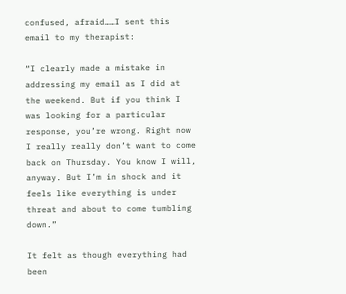confused, afraid……I sent this email to my therapist:

“I clearly made a mistake in addressing my email as I did at the weekend. But if you think I was looking for a particular response, you’re wrong. Right now I really really don’t want to come back on Thursday. You know I will, anyway. But I’m in shock and it feels like everything is under threat and about to come tumbling down.”

It felt as though everything had been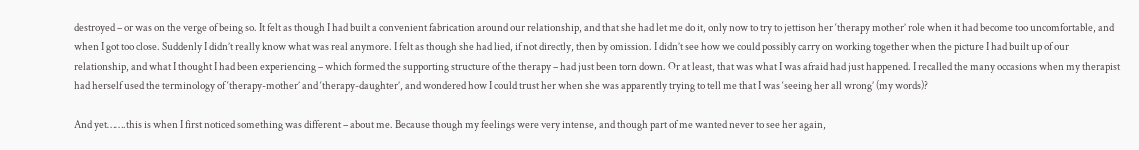destroyed – or was on the verge of being so. It felt as though I had built a convenient fabrication around our relationship, and that she had let me do it, only now to try to jettison her ‘therapy mother’ role when it had become too uncomfortable, and when I got too close. Suddenly I didn’t really know what was real anymore. I felt as though she had lied, if not directly, then by omission. I didn’t see how we could possibly carry on working together when the picture I had built up of our relationship, and what I thought I had been experiencing – which formed the supporting structure of the therapy – had just been torn down. Or at least, that was what I was afraid had just happened. I recalled the many occasions when my therapist had herself used the terminology of ‘therapy-mother’ and ‘therapy-daughter’, and wondered how I could trust her when she was apparently trying to tell me that I was ‘seeing her all wrong’ (my words)?

And yet…….this is when I first noticed something was different – about me. Because though my feelings were very intense, and though part of me wanted never to see her again,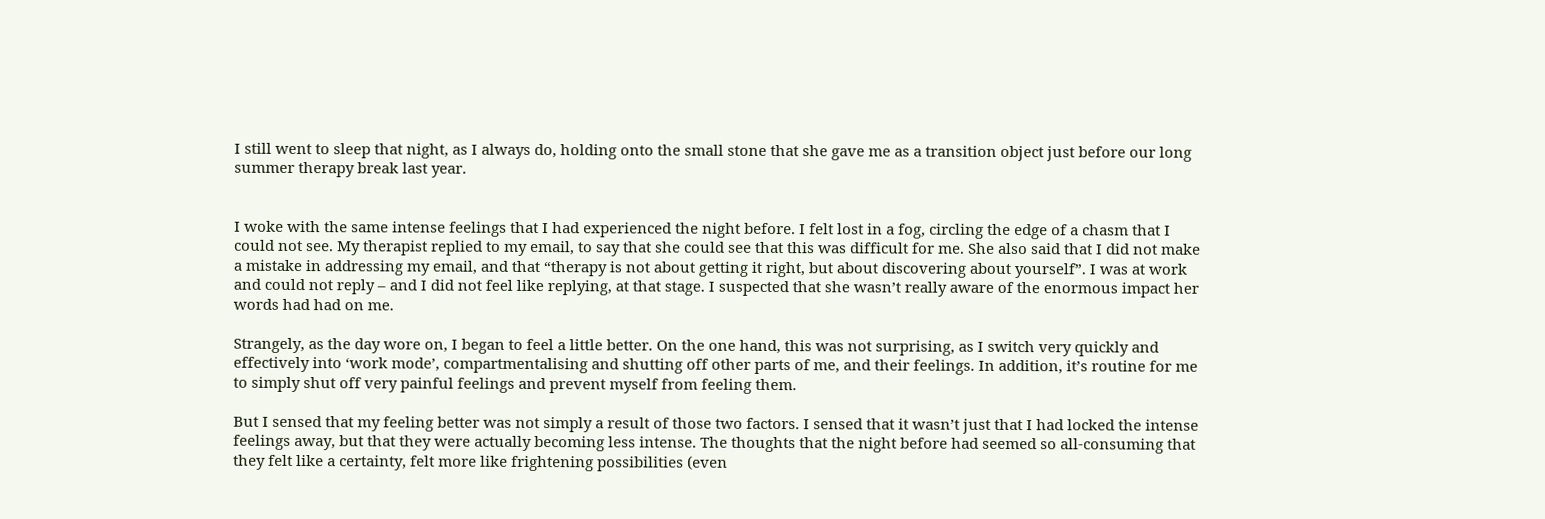I still went to sleep that night, as I always do, holding onto the small stone that she gave me as a transition object just before our long summer therapy break last year.


I woke with the same intense feelings that I had experienced the night before. I felt lost in a fog, circling the edge of a chasm that I could not see. My therapist replied to my email, to say that she could see that this was difficult for me. She also said that I did not make a mistake in addressing my email, and that “therapy is not about getting it right, but about discovering about yourself”. I was at work and could not reply – and I did not feel like replying, at that stage. I suspected that she wasn’t really aware of the enormous impact her words had had on me.

Strangely, as the day wore on, I began to feel a little better. On the one hand, this was not surprising, as I switch very quickly and effectively into ‘work mode’, compartmentalising and shutting off other parts of me, and their feelings. In addition, it’s routine for me to simply shut off very painful feelings and prevent myself from feeling them.

But I sensed that my feeling better was not simply a result of those two factors. I sensed that it wasn’t just that I had locked the intense feelings away, but that they were actually becoming less intense. The thoughts that the night before had seemed so all-consuming that they felt like a certainty, felt more like frightening possibilities (even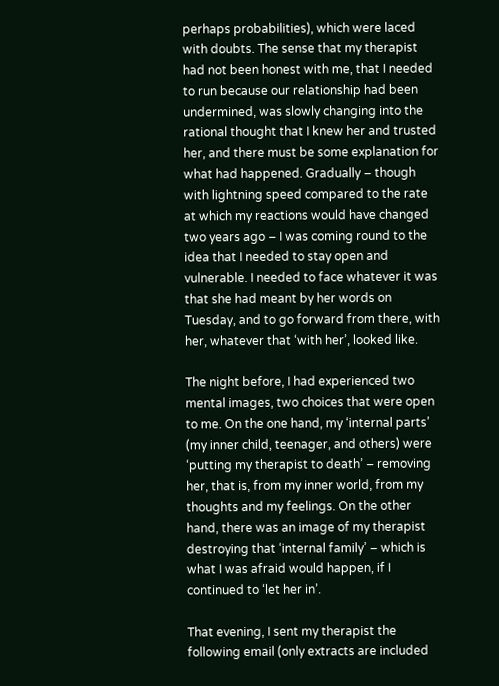perhaps probabilities), which were laced with doubts. The sense that my therapist had not been honest with me, that I needed to run because our relationship had been undermined, was slowly changing into the rational thought that I knew her and trusted her, and there must be some explanation for what had happened. Gradually – though with lightning speed compared to the rate at which my reactions would have changed two years ago – I was coming round to the idea that I needed to stay open and vulnerable. I needed to face whatever it was that she had meant by her words on Tuesday, and to go forward from there, with her, whatever that ‘with her’, looked like.

The night before, I had experienced two mental images, two choices that were open to me. On the one hand, my ‘internal parts’ (my inner child, teenager, and others) were ‘putting my therapist to death’ – removing her, that is, from my inner world, from my thoughts and my feelings. On the other hand, there was an image of my therapist destroying that ‘internal family’ – which is what I was afraid would happen, if I continued to ‘let her in’.

That evening, I sent my therapist the following email (only extracts are included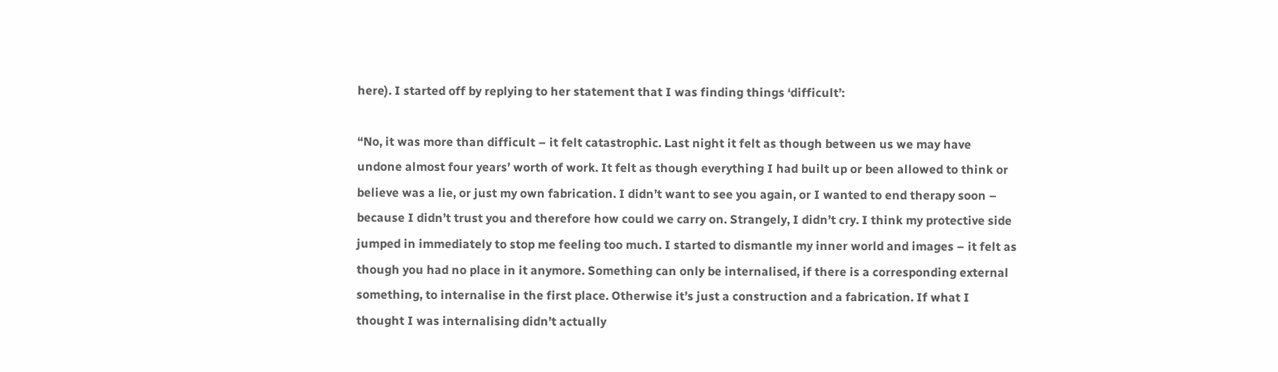here). I started off by replying to her statement that I was finding things ‘difficult’:

“No, it was more than difficult – it felt catastrophic. Last night it felt as though between us we may have undone almost four years’ worth of work. It felt as though everything I had built up or been allowed to think or believe was a lie, or just my own fabrication. I didn’t want to see you again, or I wanted to end therapy soon – because I didn’t trust you and therefore how could we carry on. Strangely, I didn’t cry. I think my protective side jumped in immediately to stop me feeling too much. I started to dismantle my inner world and images – it felt as though you had no place in it anymore. Something can only be internalised, if there is a corresponding external something, to internalise in the first place. Otherwise it’s just a construction and a fabrication. If what I thought I was internalising didn’t actually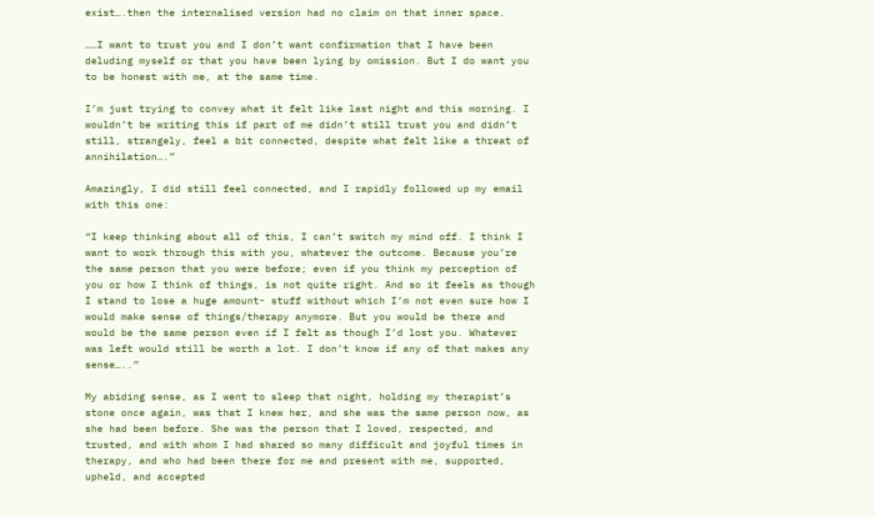exist….then the internalised version had no claim on that inner space.

……I want to trust you and I don’t want confirmation that I have been deluding myself or that you have been lying by omission. But I do want you to be honest with me, at the same time.

I’m just trying to convey what it felt like last night and this morning. I wouldn’t be writing this if part of me didn’t still trust you and didn’t still, strangely, feel a bit connected, despite what felt like a threat of annihilation….”

Amazingly, I did still feel connected, and I rapidly followed up my email with this one:

“I keep thinking about all of this, I can’t switch my mind off. I think I want to work through this with you, whatever the outcome. Because you’re the same person that you were before; even if you think my perception of you or how I think of things, is not quite right. And so it feels as though I stand to lose a huge amount- stuff without which I’m not even sure how I would make sense of things/therapy anymore. But you would be there and would be the same person even if I felt as though I’d lost you. Whatever was left would still be worth a lot. I don’t know if any of that makes any sense…..”

My abiding sense, as I went to sleep that night, holding my therapist’s stone once again, was that I knew her, and she was the same person now, as she had been before. She was the person that I loved, respected, and trusted, and with whom I had shared so many difficult and joyful times in therapy, and who had been there for me and present with me, supported, upheld, and accepted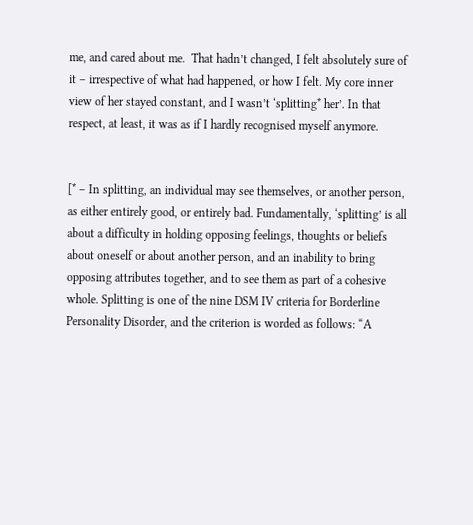me, and cared about me.  That hadn’t changed, I felt absolutely sure of it – irrespective of what had happened, or how I felt. My core inner view of her stayed constant, and I wasn’t ‘splitting* her’. In that respect, at least, it was as if I hardly recognised myself anymore.


[* – In splitting, an individual may see themselves, or another person, as either entirely good, or entirely bad. Fundamentally, ‘splitting’ is all about a difficulty in holding opposing feelings, thoughts or beliefs about oneself or about another person, and an inability to bring opposing attributes together, and to see them as part of a cohesive whole. Splitting is one of the nine DSM IV criteria for Borderline Personality Disorder, and the criterion is worded as follows: “A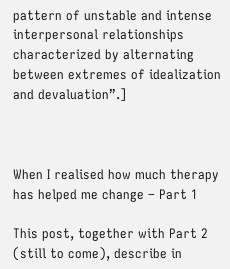pattern of unstable and intense interpersonal relationships characterized by alternating between extremes of idealization and devaluation”.]



When I realised how much therapy has helped me change – Part 1

This post, together with Part 2 (still to come), describe in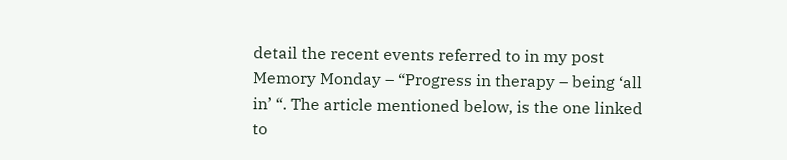detail the recent events referred to in my post Memory Monday – “Progress in therapy – being ‘all in’ “. The article mentioned below, is the one linked to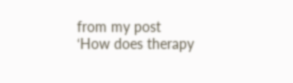from my post ‘How does therapy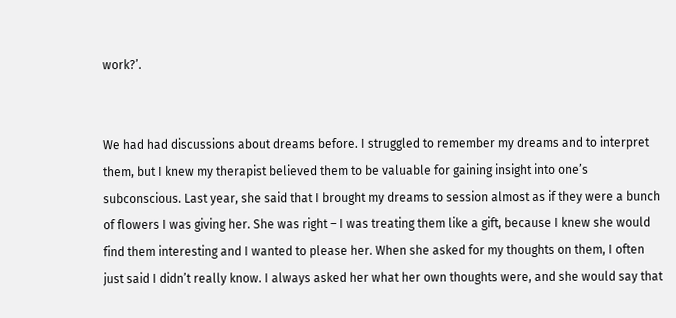work?’.


We had had discussions about dreams before. I struggled to remember my dreams and to interpret them, but I knew my therapist believed them to be valuable for gaining insight into one’s subconscious. Last year, she said that I brought my dreams to session almost as if they were a bunch of flowers I was giving her. She was right – I was treating them like a gift, because I knew she would find them interesting and I wanted to please her. When she asked for my thoughts on them, I often just said I didn’t really know. I always asked her what her own thoughts were, and she would say that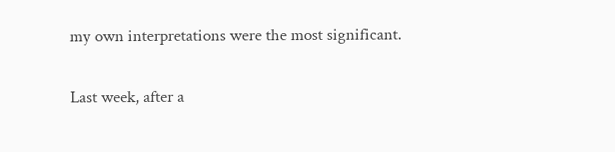my own interpretations were the most significant.

Last week, after a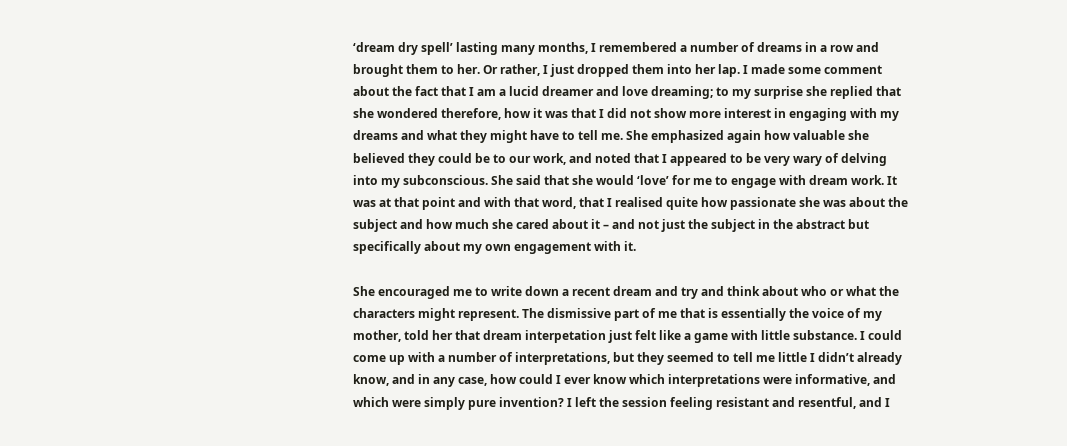‘dream dry spell’ lasting many months, I remembered a number of dreams in a row and brought them to her. Or rather, I just dropped them into her lap. I made some comment about the fact that I am a lucid dreamer and love dreaming; to my surprise she replied that she wondered therefore, how it was that I did not show more interest in engaging with my dreams and what they might have to tell me. She emphasized again how valuable she believed they could be to our work, and noted that I appeared to be very wary of delving into my subconscious. She said that she would ‘love’ for me to engage with dream work. It was at that point and with that word, that I realised quite how passionate she was about the subject and how much she cared about it – and not just the subject in the abstract but specifically about my own engagement with it.

She encouraged me to write down a recent dream and try and think about who or what the characters might represent. The dismissive part of me that is essentially the voice of my mother, told her that dream interpetation just felt like a game with little substance. I could come up with a number of interpretations, but they seemed to tell me little I didn’t already know, and in any case, how could I ever know which interpretations were informative, and which were simply pure invention? I left the session feeling resistant and resentful, and I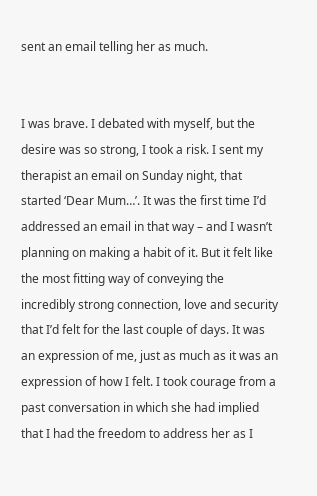sent an email telling her as much.


I was brave. I debated with myself, but the desire was so strong, I took a risk. I sent my therapist an email on Sunday night, that started ‘Dear Mum…’. It was the first time I’d addressed an email in that way – and I wasn’t planning on making a habit of it. But it felt like the most fitting way of conveying the incredibly strong connection, love and security that I’d felt for the last couple of days. It was an expression of me, just as much as it was an expression of how I felt. I took courage from a past conversation in which she had implied that I had the freedom to address her as I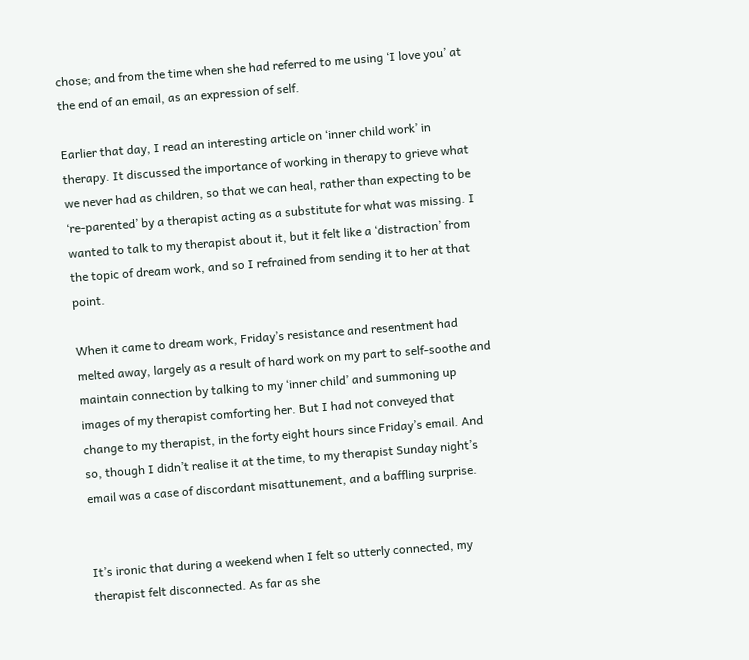chose; and from the time when she had referred to me using ‘I love you’ at the end of an email, as an expression of self.

Earlier that day, I read an interesting article on ‘inner child work’ in therapy. It discussed the importance of working in therapy to grieve what we never had as children, so that we can heal, rather than expecting to be ‘re-parented’ by a therapist acting as a substitute for what was missing. I wanted to talk to my therapist about it, but it felt like a ‘distraction’ from the topic of dream work, and so I refrained from sending it to her at that point.

When it came to dream work, Friday’s resistance and resentment had melted away, largely as a result of hard work on my part to self-soothe and maintain connection by talking to my ‘inner child’ and summoning up images of my therapist comforting her. But I had not conveyed that change to my therapist, in the forty eight hours since Friday’s email. And so, though I didn’t realise it at the time, to my therapist Sunday night’s email was a case of discordant misattunement, and a baffling surprise.


It’s ironic that during a weekend when I felt so utterly connected, my therapist felt disconnected. As far as she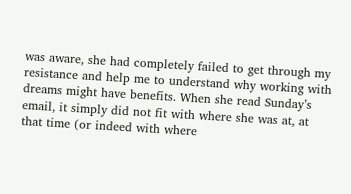was aware, she had completely failed to get through my resistance and help me to understand why working with dreams might have benefits. When she read Sunday’s email, it simply did not fit with where she was at, at that time (or indeed with where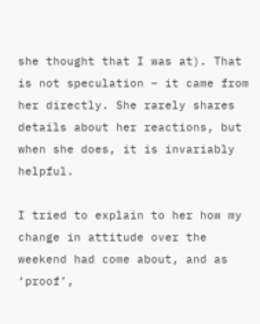she thought that I was at). That is not speculation – it came from her directly. She rarely shares details about her reactions, but when she does, it is invariably helpful.

I tried to explain to her how my change in attitude over the weekend had come about, and as ‘proof’,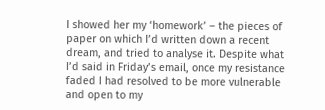I showed her my ‘homework’ – the pieces of paper on which I’d written down a recent dream, and tried to analyse it. Despite what I’d said in Friday’s email, once my resistance faded I had resolved to be more vulnerable and open to my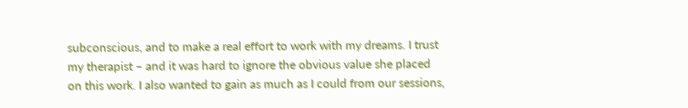subconscious, and to make a real effort to work with my dreams. I trust my therapist – and it was hard to ignore the obvious value she placed on this work. I also wanted to gain as much as I could from our sessions,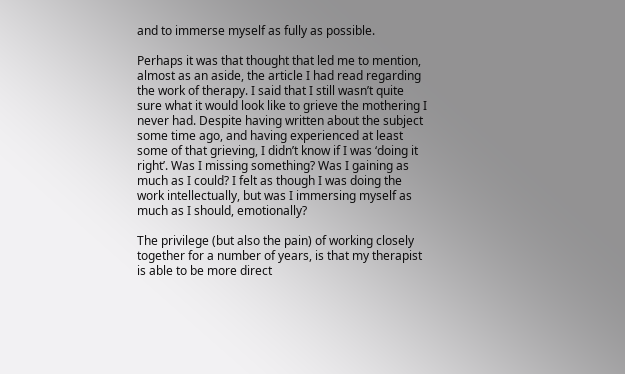and to immerse myself as fully as possible.

Perhaps it was that thought that led me to mention, almost as an aside, the article I had read regarding the work of therapy. I said that I still wasn’t quite sure what it would look like to grieve the mothering I never had. Despite having written about the subject some time ago, and having experienced at least some of that grieving, I didn’t know if I was ‘doing it right’. Was I missing something? Was I gaining as much as I could? I felt as though I was doing the work intellectually, but was I immersing myself as much as I should, emotionally?

The privilege (but also the pain) of working closely together for a number of years, is that my therapist is able to be more direct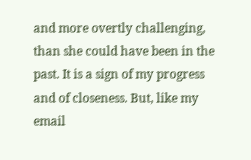and more overtly challenging, than she could have been in the past. It is a sign of my progress and of closeness. But, like my email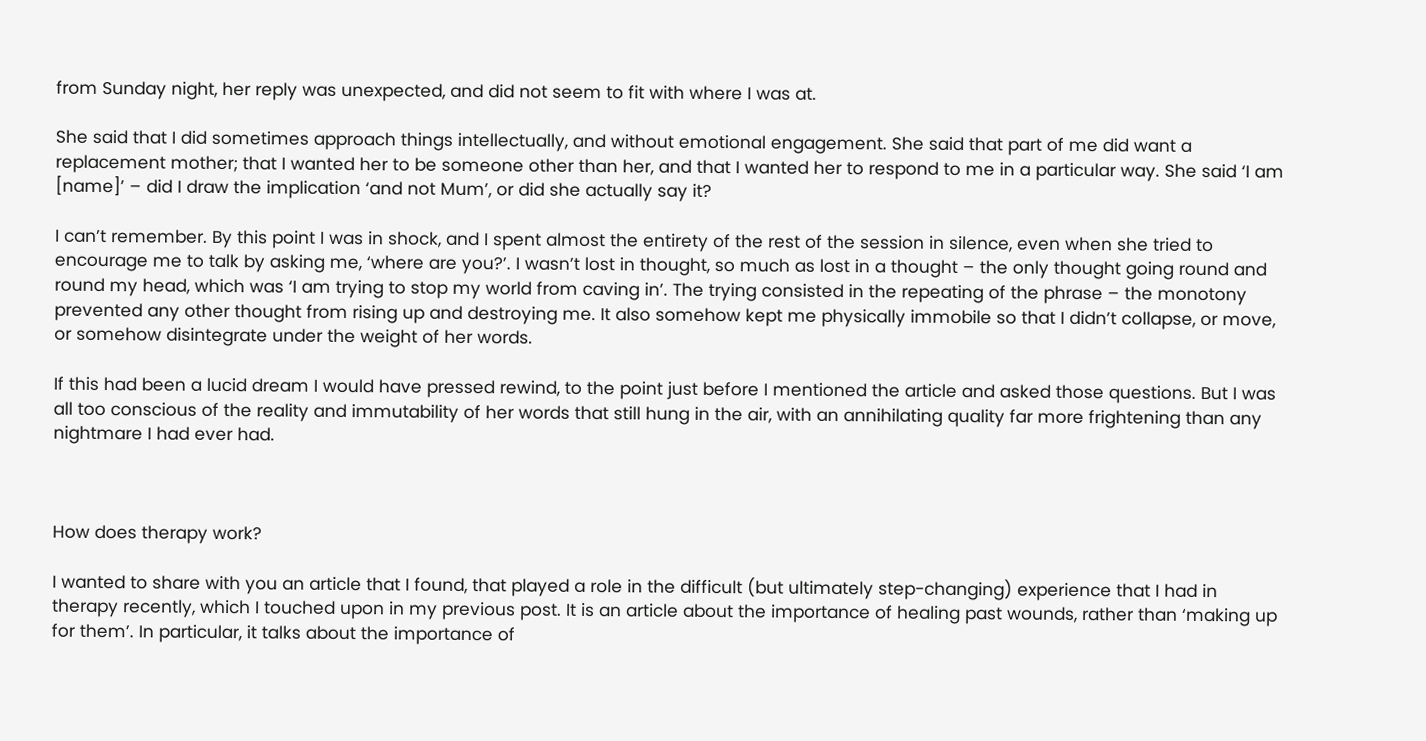from Sunday night, her reply was unexpected, and did not seem to fit with where I was at.

She said that I did sometimes approach things intellectually, and without emotional engagement. She said that part of me did want a replacement mother; that I wanted her to be someone other than her, and that I wanted her to respond to me in a particular way. She said ‘I am [name]’ – did I draw the implication ‘and not Mum’, or did she actually say it?

I can’t remember. By this point I was in shock, and I spent almost the entirety of the rest of the session in silence, even when she tried to encourage me to talk by asking me, ‘where are you?’. I wasn’t lost in thought, so much as lost in a thought – the only thought going round and round my head, which was ‘I am trying to stop my world from caving in’. The trying consisted in the repeating of the phrase – the monotony prevented any other thought from rising up and destroying me. It also somehow kept me physically immobile so that I didn’t collapse, or move, or somehow disintegrate under the weight of her words.

If this had been a lucid dream I would have pressed rewind, to the point just before I mentioned the article and asked those questions. But I was all too conscious of the reality and immutability of her words that still hung in the air, with an annihilating quality far more frightening than any nightmare I had ever had.



How does therapy work?

I wanted to share with you an article that I found, that played a role in the difficult (but ultimately step-changing) experience that I had in therapy recently, which I touched upon in my previous post. It is an article about the importance of healing past wounds, rather than ‘making up for them’. In particular, it talks about the importance of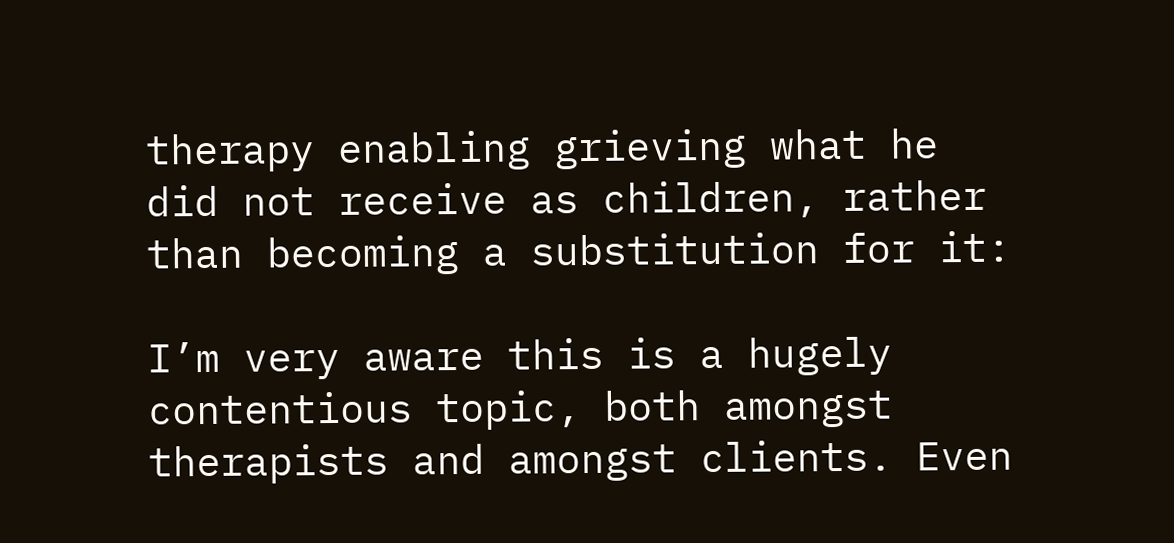therapy enabling grieving what he did not receive as children, rather than becoming a substitution for it:

I’m very aware this is a hugely contentious topic, both amongst therapists and amongst clients. Even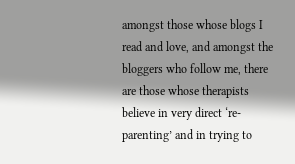amongst those whose blogs I read and love, and amongst the bloggers who follow me, there are those whose therapists believe in very direct ‘re-parenting’ and in trying to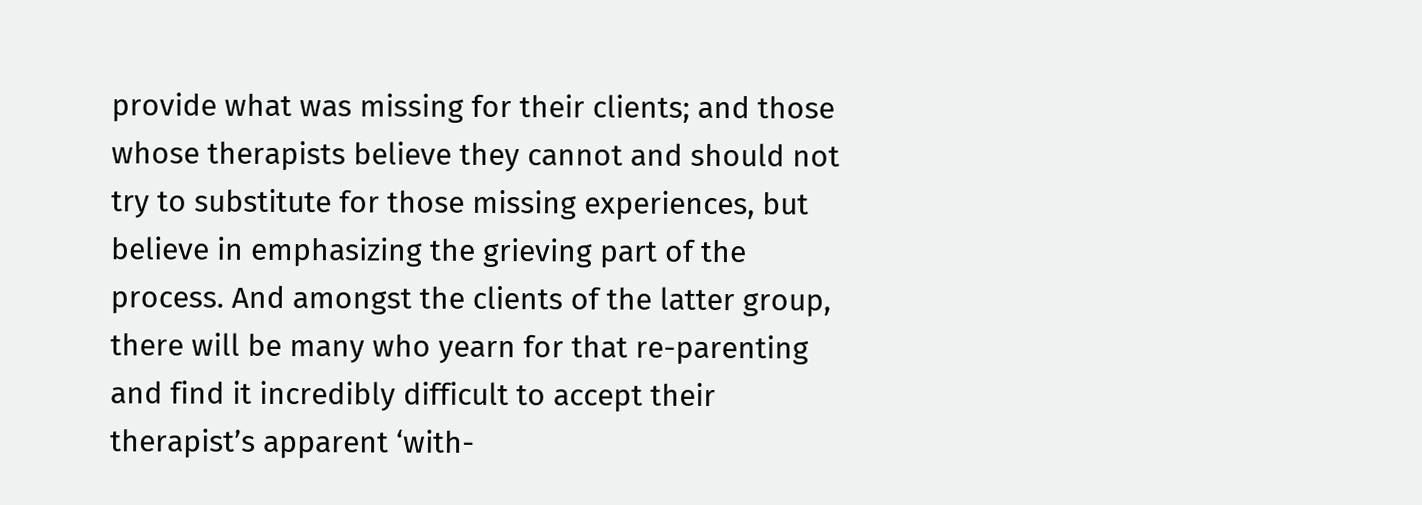provide what was missing for their clients; and those whose therapists believe they cannot and should not try to substitute for those missing experiences, but believe in emphasizing the grieving part of the process. And amongst the clients of the latter group, there will be many who yearn for that re-parenting and find it incredibly difficult to accept their therapist’s apparent ‘with-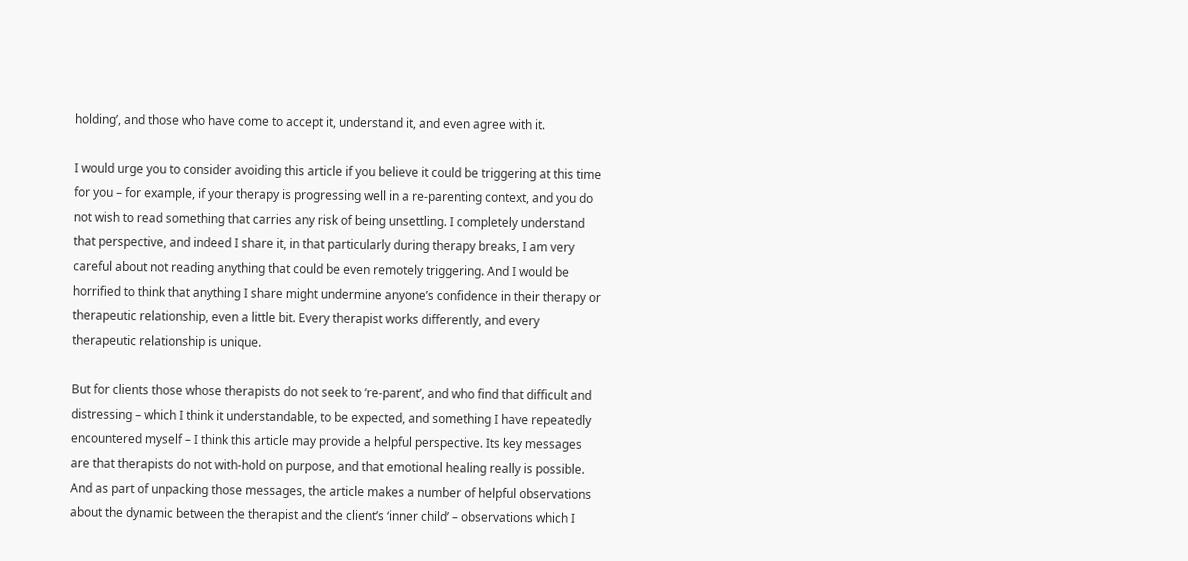holding’, and those who have come to accept it, understand it, and even agree with it.

I would urge you to consider avoiding this article if you believe it could be triggering at this time for you – for example, if your therapy is progressing well in a re-parenting context, and you do not wish to read something that carries any risk of being unsettling. I completely understand that perspective, and indeed I share it, in that particularly during therapy breaks, I am very careful about not reading anything that could be even remotely triggering. And I would be horrified to think that anything I share might undermine anyone’s confidence in their therapy or therapeutic relationship, even a little bit. Every therapist works differently, and every therapeutic relationship is unique.

But for clients those whose therapists do not seek to ‘re-parent’, and who find that difficult and distressing – which I think it understandable, to be expected, and something I have repeatedly encountered myself – I think this article may provide a helpful perspective. Its key messages are that therapists do not with-hold on purpose, and that emotional healing really is possible. And as part of unpacking those messages, the article makes a number of helpful observations about the dynamic between the therapist and the client’s ‘inner child’ – observations which I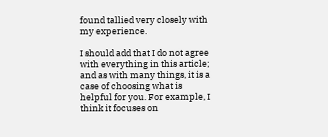found tallied very closely with my experience.

I should add that I do not agree with everything in this article; and as with many things, it is a case of choosing what is helpful for you. For example, I think it focuses on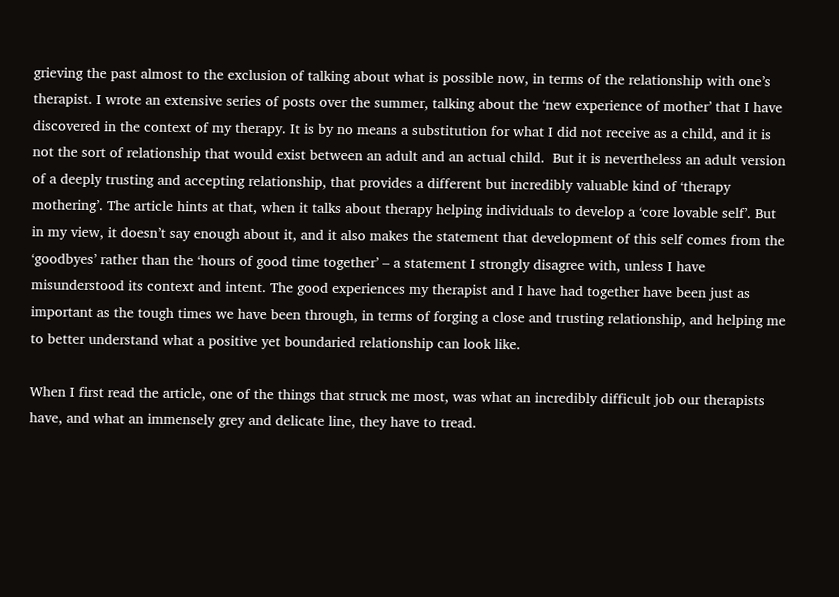grieving the past almost to the exclusion of talking about what is possible now, in terms of the relationship with one’s therapist. I wrote an extensive series of posts over the summer, talking about the ‘new experience of mother’ that I have discovered in the context of my therapy. It is by no means a substitution for what I did not receive as a child, and it is not the sort of relationship that would exist between an adult and an actual child.  But it is nevertheless an adult version of a deeply trusting and accepting relationship, that provides a different but incredibly valuable kind of ‘therapy mothering’. The article hints at that, when it talks about therapy helping individuals to develop a ‘core lovable self’. But in my view, it doesn’t say enough about it, and it also makes the statement that development of this self comes from the ‘goodbyes’ rather than the ‘hours of good time together’ – a statement I strongly disagree with, unless I have misunderstood its context and intent. The good experiences my therapist and I have had together have been just as important as the tough times we have been through, in terms of forging a close and trusting relationship, and helping me to better understand what a positive yet boundaried relationship can look like.

When I first read the article, one of the things that struck me most, was what an incredibly difficult job our therapists have, and what an immensely grey and delicate line, they have to tread.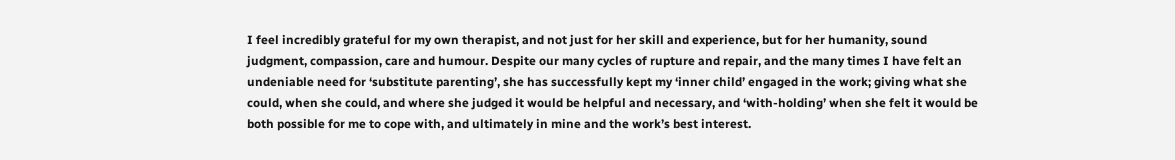I feel incredibly grateful for my own therapist, and not just for her skill and experience, but for her humanity, sound judgment, compassion, care and humour. Despite our many cycles of rupture and repair, and the many times I have felt an undeniable need for ‘substitute parenting’, she has successfully kept my ‘inner child’ engaged in the work; giving what she could, when she could, and where she judged it would be helpful and necessary, and ‘with-holding’ when she felt it would be both possible for me to cope with, and ultimately in mine and the work’s best interest.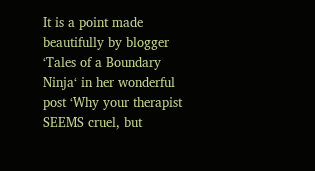It is a point made beautifully by blogger ‘Tales of a Boundary Ninja‘ in her wonderful post ‘Why your therapist SEEMS cruel, but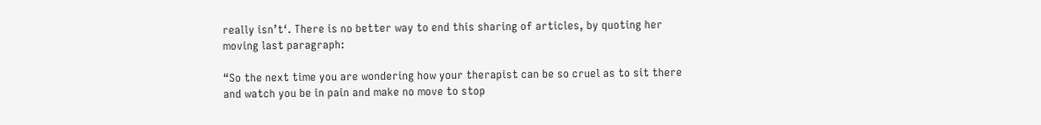really isn’t‘. There is no better way to end this sharing of articles, by quoting her moving last paragraph:

“So the next time you are wondering how your therapist can be so cruel as to sit there and watch you be in pain and make no move to stop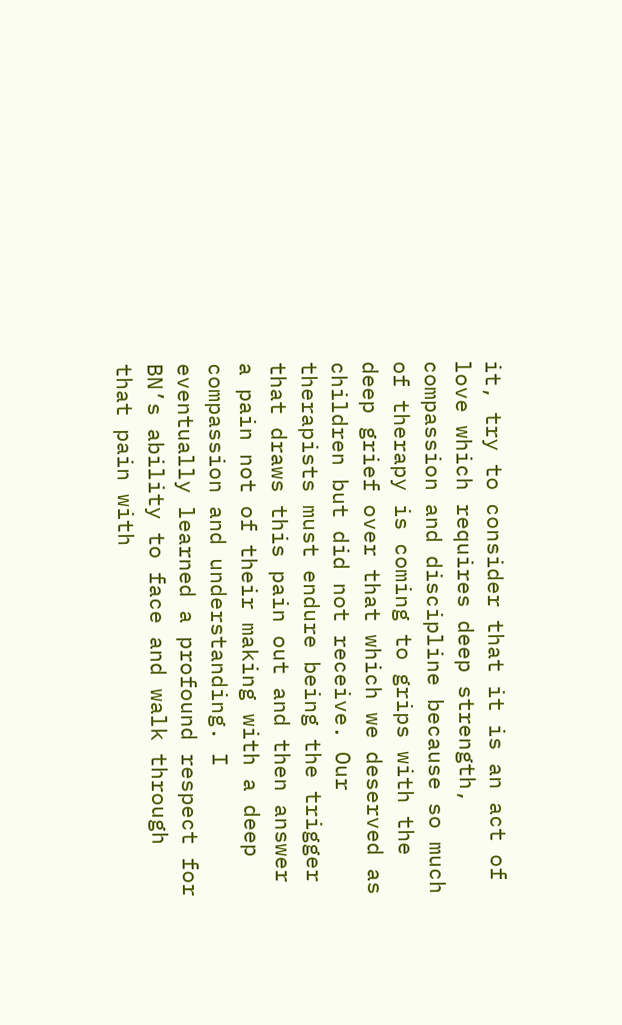it, try to consider that it is an act of love which requires deep strength, compassion and discipline because so much of therapy is coming to grips with the deep grief over that which we deserved as children but did not receive. Our therapists must endure being the trigger that draws this pain out and then answer a pain not of their making with a deep compassion and understanding. I eventually learned a profound respect for BN’s ability to face and walk through that pain with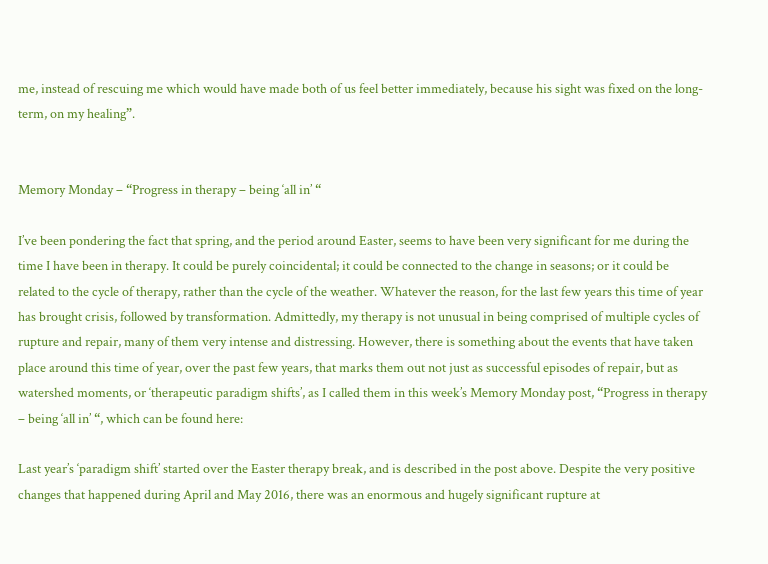me, instead of rescuing me which would have made both of us feel better immediately, because his sight was fixed on the long-term, on my healing”.


Memory Monday – “Progress in therapy – being ‘all in’ “

I’ve been pondering the fact that spring, and the period around Easter, seems to have been very significant for me during the time I have been in therapy. It could be purely coincidental; it could be connected to the change in seasons; or it could be related to the cycle of therapy, rather than the cycle of the weather. Whatever the reason, for the last few years this time of year has brought crisis, followed by transformation. Admittedly, my therapy is not unusual in being comprised of multiple cycles of rupture and repair, many of them very intense and distressing. However, there is something about the events that have taken place around this time of year, over the past few years, that marks them out not just as successful episodes of repair, but as watershed moments, or ‘therapeutic paradigm shifts’, as I called them in this week’s Memory Monday post, “Progress in therapy – being ‘all in’ “, which can be found here:

Last year’s ‘paradigm shift’ started over the Easter therapy break, and is described in the post above. Despite the very positive changes that happened during April and May 2016, there was an enormous and hugely significant rupture at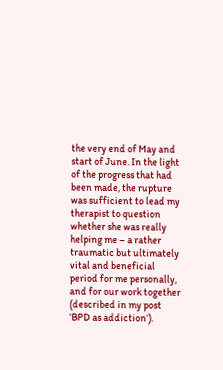the very end of May and start of June. In the light of the progress that had been made, the rupture was sufficient to lead my therapist to question whether she was really helping me – a rather traumatic but ultimately vital and beneficial period for me personally, and for our work together (described in my post ‘BPD as addiction‘).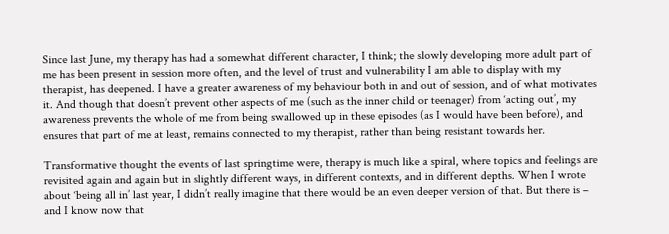Since last June, my therapy has had a somewhat different character, I think; the slowly developing more adult part of me has been present in session more often, and the level of trust and vulnerability I am able to display with my therapist, has deepened. I have a greater awareness of my behaviour both in and out of session, and of what motivates it. And though that doesn’t prevent other aspects of me (such as the inner child or teenager) from ‘acting out’, my awareness prevents the whole of me from being swallowed up in these episodes (as I would have been before), and ensures that part of me at least, remains connected to my therapist, rather than being resistant towards her.

Transformative thought the events of last springtime were, therapy is much like a spiral, where topics and feelings are revisited again and again but in slightly different ways, in different contexts, and in different depths. When I wrote about ‘being all in’ last year, I didn’t really imagine that there would be an even deeper version of that. But there is – and I know now that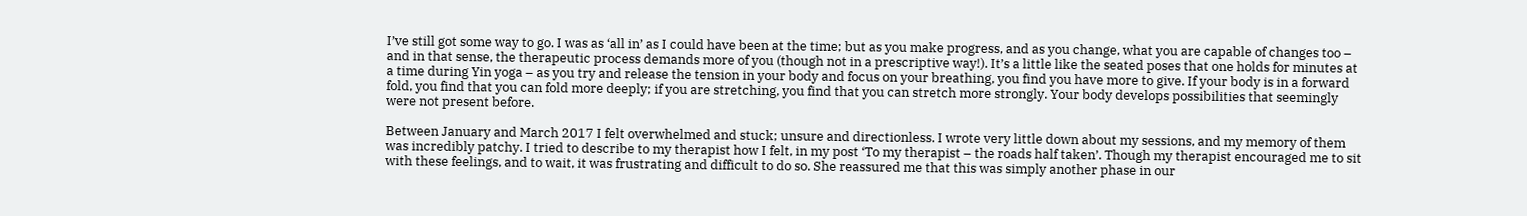I’ve still got some way to go. I was as ‘all in’ as I could have been at the time; but as you make progress, and as you change, what you are capable of changes too – and in that sense, the therapeutic process demands more of you (though not in a prescriptive way!). It’s a little like the seated poses that one holds for minutes at a time during Yin yoga – as you try and release the tension in your body and focus on your breathing, you find you have more to give. If your body is in a forward fold, you find that you can fold more deeply; if you are stretching, you find that you can stretch more strongly. Your body develops possibilities that seemingly were not present before.

Between January and March 2017 I felt overwhelmed and stuck; unsure and directionless. I wrote very little down about my sessions, and my memory of them was incredibly patchy. I tried to describe to my therapist how I felt, in my post ‘To my therapist – the roads half taken’. Though my therapist encouraged me to sit with these feelings, and to wait, it was frustrating and difficult to do so. She reassured me that this was simply another phase in our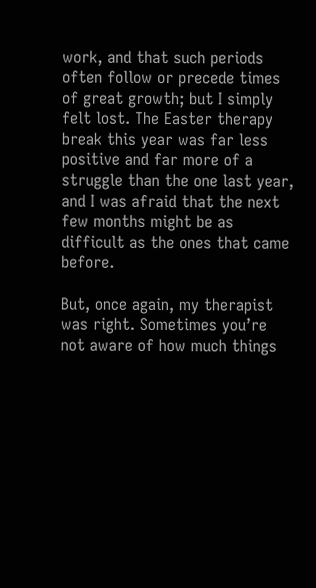work, and that such periods often follow or precede times of great growth; but I simply felt lost. The Easter therapy break this year was far less positive and far more of a struggle than the one last year, and I was afraid that the next few months might be as difficult as the ones that came before.

But, once again, my therapist was right. Sometimes you’re not aware of how much things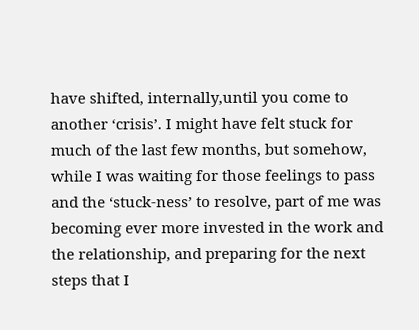have shifted, internally,until you come to another ‘crisis’. I might have felt stuck for much of the last few months, but somehow, while I was waiting for those feelings to pass and the ‘stuck-ness’ to resolve, part of me was becoming ever more invested in the work and the relationship, and preparing for the next steps that I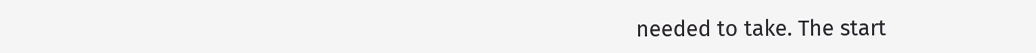needed to take. The start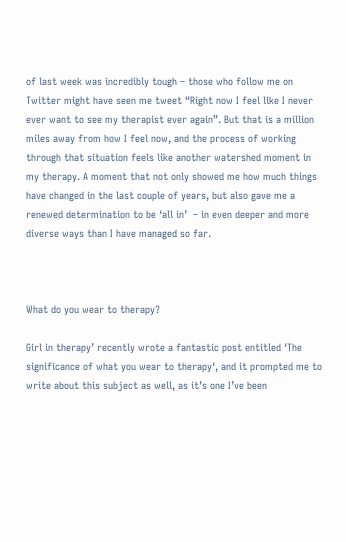of last week was incredibly tough – those who follow me on Twitter might have seen me tweet “Right now I feel like I never ever want to see my therapist ever again”. But that is a million miles away from how I feel now, and the process of working through that situation feels like another watershed moment in my therapy. A moment that not only showed me how much things have changed in the last couple of years, but also gave me a renewed determination to be ‘all in’  – in even deeper and more diverse ways than I have managed so far.



What do you wear to therapy?

Girl in therapy’ recently wrote a fantastic post entitled ‘The significance of what you wear to therapy‘, and it prompted me to write about this subject as well, as it’s one I’ve been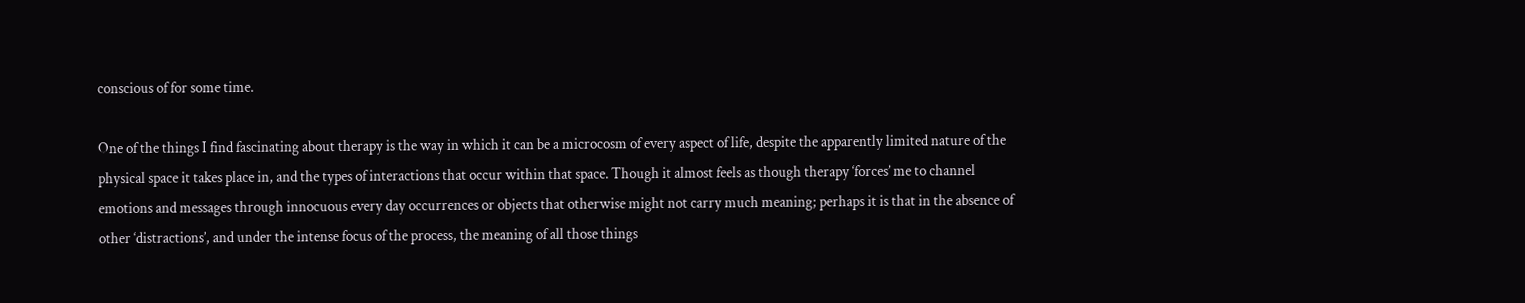conscious of for some time.

One of the things I find fascinating about therapy is the way in which it can be a microcosm of every aspect of life, despite the apparently limited nature of the physical space it takes place in, and the types of interactions that occur within that space. Though it almost feels as though therapy ‘forces’ me to channel emotions and messages through innocuous every day occurrences or objects that otherwise might not carry much meaning; perhaps it is that in the absence of other ‘distractions’, and under the intense focus of the process, the meaning of all those things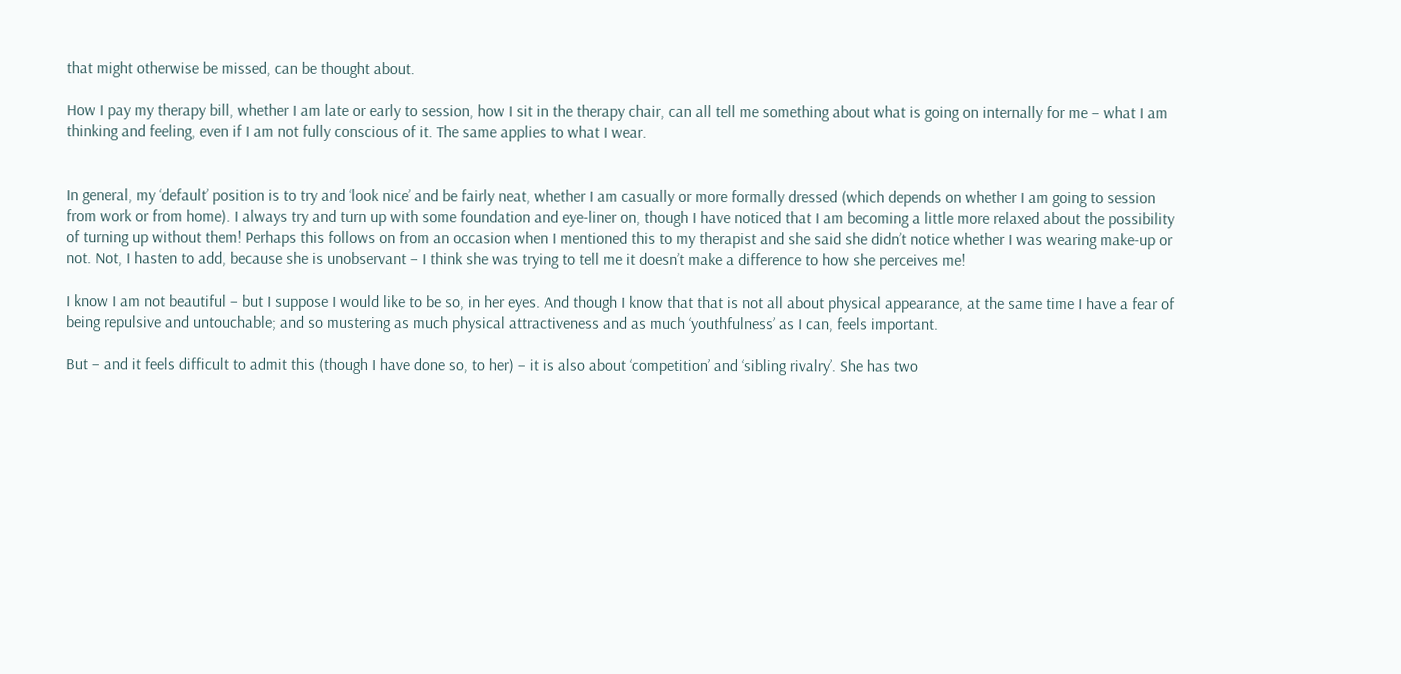that might otherwise be missed, can be thought about.

How I pay my therapy bill, whether I am late or early to session, how I sit in the therapy chair, can all tell me something about what is going on internally for me – what I am thinking and feeling, even if I am not fully conscious of it. The same applies to what I wear.


In general, my ‘default’ position is to try and ‘look nice’ and be fairly neat, whether I am casually or more formally dressed (which depends on whether I am going to session from work or from home). I always try and turn up with some foundation and eye-liner on, though I have noticed that I am becoming a little more relaxed about the possibility of turning up without them! Perhaps this follows on from an occasion when I mentioned this to my therapist and she said she didn’t notice whether I was wearing make-up or not. Not, I hasten to add, because she is unobservant – I think she was trying to tell me it doesn’t make a difference to how she perceives me!

I know I am not beautiful – but I suppose I would like to be so, in her eyes. And though I know that that is not all about physical appearance, at the same time I have a fear of being repulsive and untouchable; and so mustering as much physical attractiveness and as much ‘youthfulness’ as I can, feels important.

But – and it feels difficult to admit this (though I have done so, to her) – it is also about ‘competition’ and ‘sibling rivalry’. She has two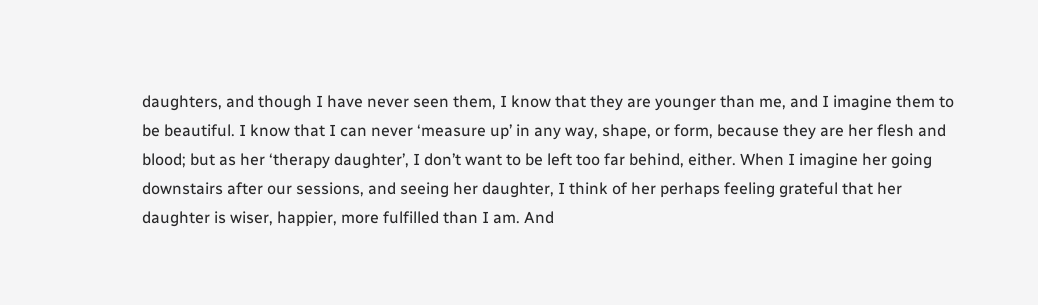daughters, and though I have never seen them, I know that they are younger than me, and I imagine them to be beautiful. I know that I can never ‘measure up’ in any way, shape, or form, because they are her flesh and blood; but as her ‘therapy daughter’, I don’t want to be left too far behind, either. When I imagine her going downstairs after our sessions, and seeing her daughter, I think of her perhaps feeling grateful that her daughter is wiser, happier, more fulfilled than I am. And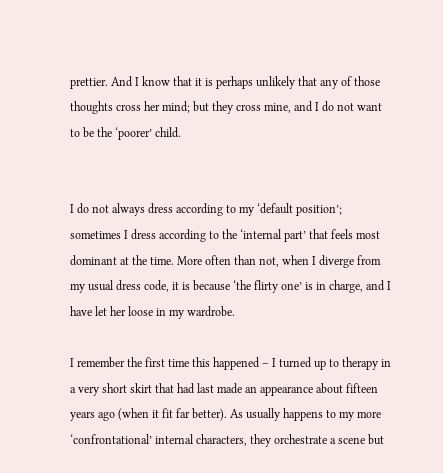prettier. And I know that it is perhaps unlikely that any of those thoughts cross her mind; but they cross mine, and I do not want to be the ‘poorer’ child.


I do not always dress according to my ‘default position’; sometimes I dress according to the ‘internal part’ that feels most dominant at the time. More often than not, when I diverge from my usual dress code, it is because ‘the flirty one’ is in charge, and I have let her loose in my wardrobe.

I remember the first time this happened – I turned up to therapy in a very short skirt that had last made an appearance about fifteen years ago (when it fit far better). As usually happens to my more ‘confrontational’ internal characters, they orchestrate a scene but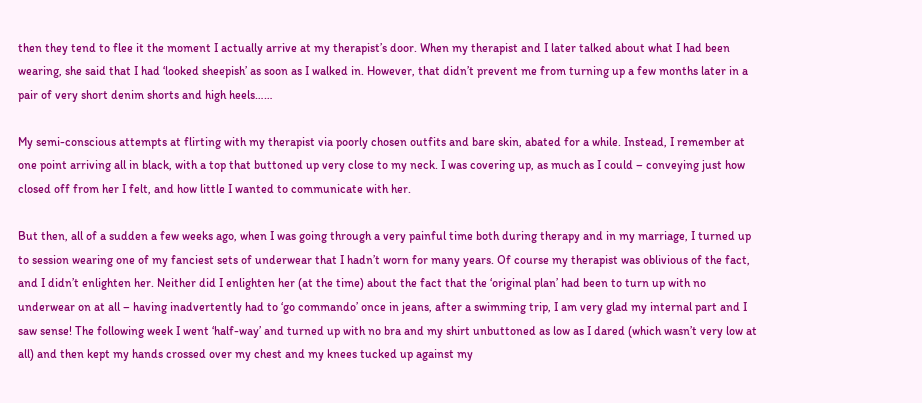then they tend to flee it the moment I actually arrive at my therapist’s door. When my therapist and I later talked about what I had been wearing, she said that I had ‘looked sheepish’ as soon as I walked in. However, that didn’t prevent me from turning up a few months later in a pair of very short denim shorts and high heels……

My semi-conscious attempts at flirting with my therapist via poorly chosen outfits and bare skin, abated for a while. Instead, I remember at one point arriving all in black, with a top that buttoned up very close to my neck. I was covering up, as much as I could – conveying just how closed off from her I felt, and how little I wanted to communicate with her.

But then, all of a sudden a few weeks ago, when I was going through a very painful time both during therapy and in my marriage, I turned up to session wearing one of my fanciest sets of underwear that I hadn’t worn for many years. Of course my therapist was oblivious of the fact, and I didn’t enlighten her. Neither did I enlighten her (at the time) about the fact that the ‘original plan’ had been to turn up with no underwear on at all – having inadvertently had to ‘go commando’ once in jeans, after a swimming trip, I am very glad my internal part and I saw sense! The following week I went ‘half-way’ and turned up with no bra and my shirt unbuttoned as low as I dared (which wasn’t very low at all) and then kept my hands crossed over my chest and my knees tucked up against my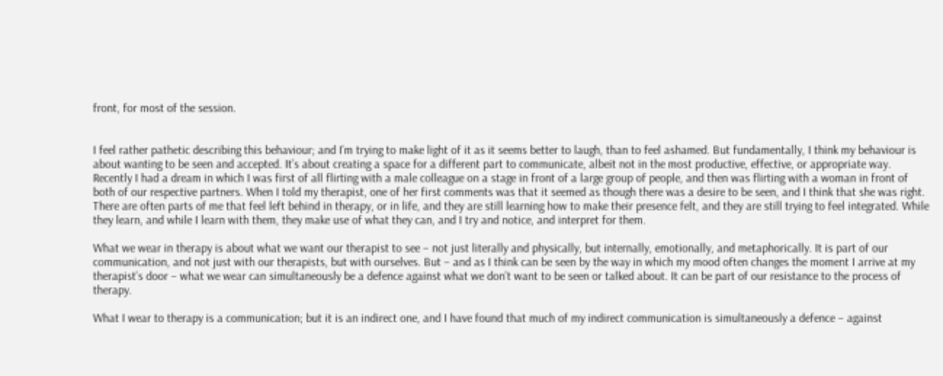front, for most of the session.


I feel rather pathetic describing this behaviour; and I’m trying to make light of it as it seems better to laugh, than to feel ashamed. But fundamentally, I think my behaviour is about wanting to be seen and accepted. It’s about creating a space for a different part to communicate, albeit not in the most productive, effective, or appropriate way. Recently I had a dream in which I was first of all flirting with a male colleague on a stage in front of a large group of people, and then was flirting with a woman in front of both of our respective partners. When I told my therapist, one of her first comments was that it seemed as though there was a desire to be seen, and I think that she was right. There are often parts of me that feel left behind in therapy, or in life, and they are still learning how to make their presence felt, and they are still trying to feel integrated. While they learn, and while I learn with them, they make use of what they can, and I try and notice, and interpret for them.

What we wear in therapy is about what we want our therapist to see – not just literally and physically, but internally, emotionally, and metaphorically. It is part of our communication, and not just with our therapists, but with ourselves. But – and as I think can be seen by the way in which my mood often changes the moment I arrive at my therapist’s door – what we wear can simultaneously be a defence against what we don’t want to be seen or talked about. It can be part of our resistance to the process of therapy.

What I wear to therapy is a communication; but it is an indirect one, and I have found that much of my indirect communication is simultaneously a defence – against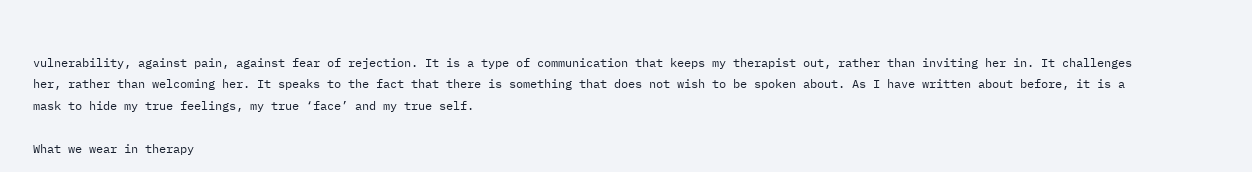vulnerability, against pain, against fear of rejection. It is a type of communication that keeps my therapist out, rather than inviting her in. It challenges her, rather than welcoming her. It speaks to the fact that there is something that does not wish to be spoken about. As I have written about before, it is a mask to hide my true feelings, my true ‘face’ and my true self.

What we wear in therapy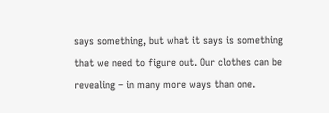says something, but what it says is something that we need to figure out. Our clothes can be revealing – in many more ways than one.